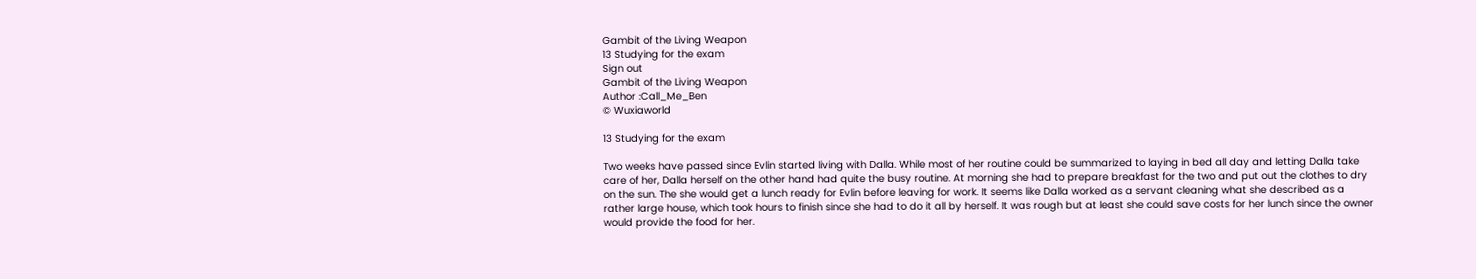Gambit of the Living Weapon
13 Studying for the exam
Sign out
Gambit of the Living Weapon
Author :Call_Me_Ben
© Wuxiaworld

13 Studying for the exam

Two weeks have passed since Evlin started living with Dalla. While most of her routine could be summarized to laying in bed all day and letting Dalla take care of her, Dalla herself on the other hand had quite the busy routine. At morning she had to prepare breakfast for the two and put out the clothes to dry on the sun. The she would get a lunch ready for Evlin before leaving for work. It seems like Dalla worked as a servant cleaning what she described as a rather large house, which took hours to finish since she had to do it all by herself. It was rough but at least she could save costs for her lunch since the owner would provide the food for her.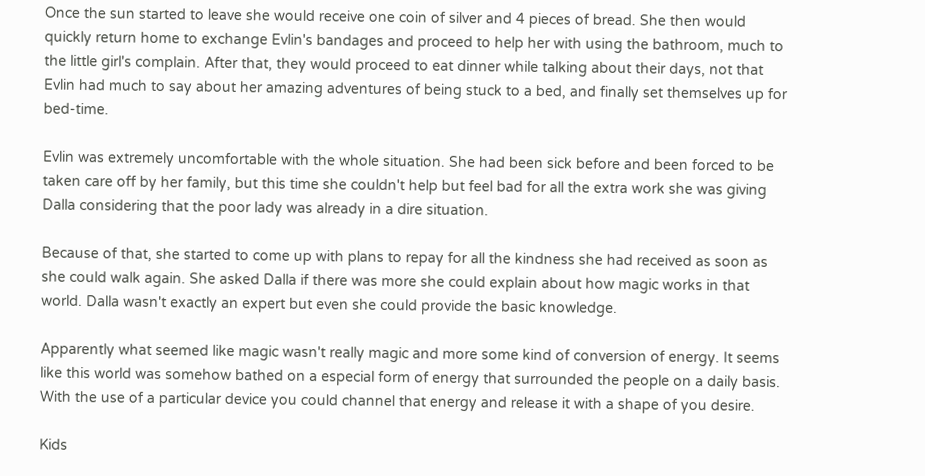Once the sun started to leave she would receive one coin of silver and 4 pieces of bread. She then would quickly return home to exchange Evlin's bandages and proceed to help her with using the bathroom, much to the little girl's complain. After that, they would proceed to eat dinner while talking about their days, not that Evlin had much to say about her amazing adventures of being stuck to a bed, and finally set themselves up for bed-time.

Evlin was extremely uncomfortable with the whole situation. She had been sick before and been forced to be taken care off by her family, but this time she couldn't help but feel bad for all the extra work she was giving Dalla considering that the poor lady was already in a dire situation.

Because of that, she started to come up with plans to repay for all the kindness she had received as soon as she could walk again. She asked Dalla if there was more she could explain about how magic works in that world. Dalla wasn't exactly an expert but even she could provide the basic knowledge.

Apparently what seemed like magic wasn't really magic and more some kind of conversion of energy. It seems like this world was somehow bathed on a especial form of energy that surrounded the people on a daily basis. With the use of a particular device you could channel that energy and release it with a shape of you desire.

Kids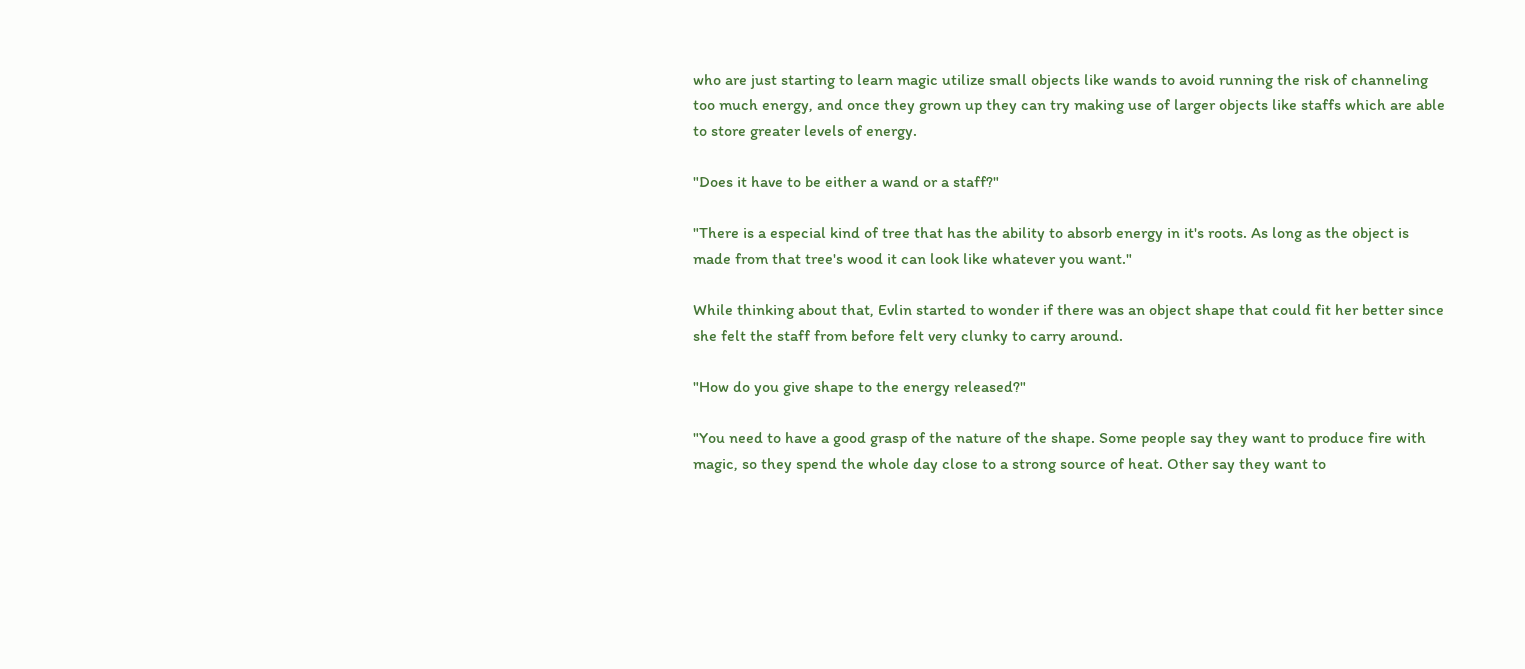who are just starting to learn magic utilize small objects like wands to avoid running the risk of channeling too much energy, and once they grown up they can try making use of larger objects like staffs which are able to store greater levels of energy.

"Does it have to be either a wand or a staff?"

"There is a especial kind of tree that has the ability to absorb energy in it's roots. As long as the object is made from that tree's wood it can look like whatever you want."

While thinking about that, Evlin started to wonder if there was an object shape that could fit her better since she felt the staff from before felt very clunky to carry around.

"How do you give shape to the energy released?"

"You need to have a good grasp of the nature of the shape. Some people say they want to produce fire with magic, so they spend the whole day close to a strong source of heat. Other say they want to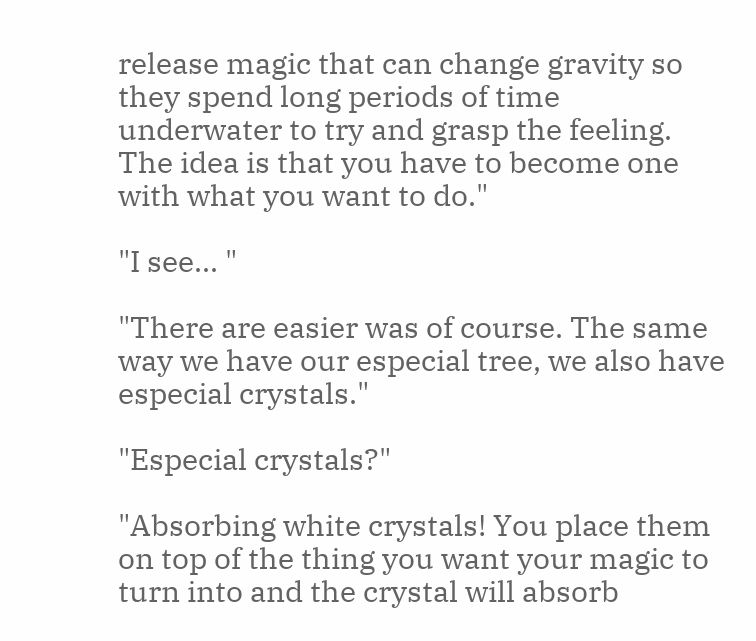release magic that can change gravity so they spend long periods of time underwater to try and grasp the feeling. The idea is that you have to become one with what you want to do."

"I see... "

"There are easier was of course. The same way we have our especial tree, we also have especial crystals."

"Especial crystals?"

"Absorbing white crystals! You place them on top of the thing you want your magic to turn into and the crystal will absorb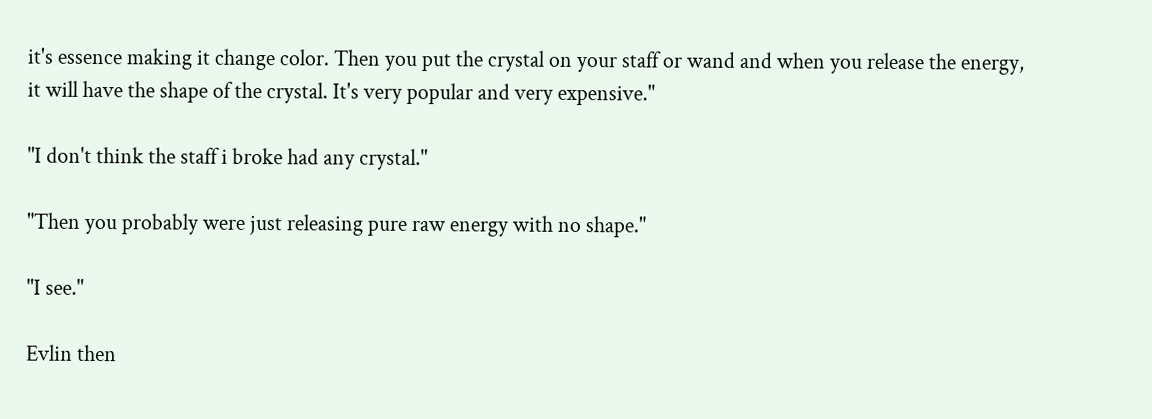it's essence making it change color. Then you put the crystal on your staff or wand and when you release the energy, it will have the shape of the crystal. It's very popular and very expensive."

"I don't think the staff i broke had any crystal."

"Then you probably were just releasing pure raw energy with no shape."

"I see."

Evlin then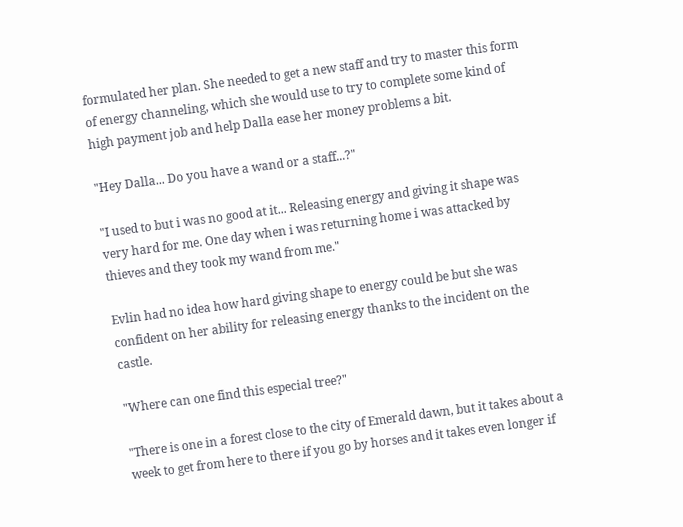formulated her plan. She needed to get a new staff and try to master this form of energy channeling, which she would use to try to complete some kind of high payment job and help Dalla ease her money problems a bit.

"Hey Dalla... Do you have a wand or a staff...?"

"I used to but i was no good at it... Releasing energy and giving it shape was very hard for me. One day when i was returning home i was attacked by thieves and they took my wand from me."

Evlin had no idea how hard giving shape to energy could be but she was confident on her ability for releasing energy thanks to the incident on the castle.

"Where can one find this especial tree?"

"There is one in a forest close to the city of Emerald dawn, but it takes about a week to get from here to there if you go by horses and it takes even longer if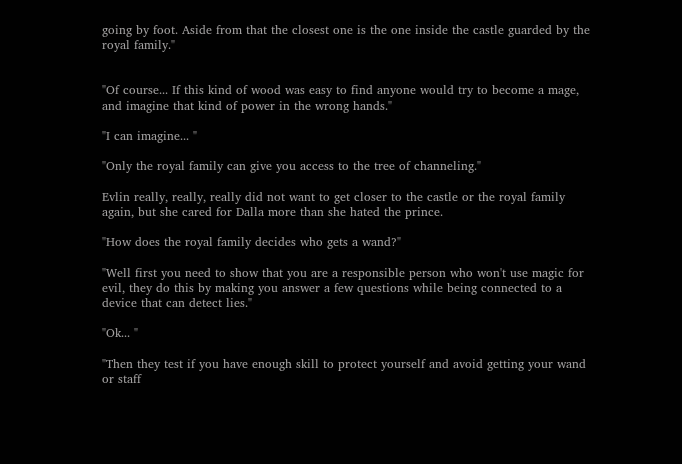going by foot. Aside from that the closest one is the one inside the castle guarded by the royal family."


"Of course... If this kind of wood was easy to find anyone would try to become a mage, and imagine that kind of power in the wrong hands."

"I can imagine... "

"Only the royal family can give you access to the tree of channeling."

Evlin really, really, really did not want to get closer to the castle or the royal family again, but she cared for Dalla more than she hated the prince.

"How does the royal family decides who gets a wand?"

"Well first you need to show that you are a responsible person who won't use magic for evil, they do this by making you answer a few questions while being connected to a device that can detect lies."

"Ok... "

"Then they test if you have enough skill to protect yourself and avoid getting your wand or staff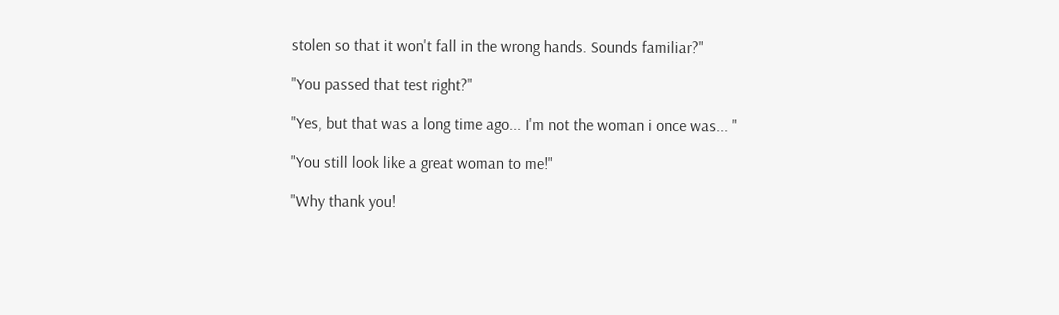stolen so that it won't fall in the wrong hands. Sounds familiar?"

"You passed that test right?"

"Yes, but that was a long time ago... I'm not the woman i once was... "

"You still look like a great woman to me!"

"Why thank you!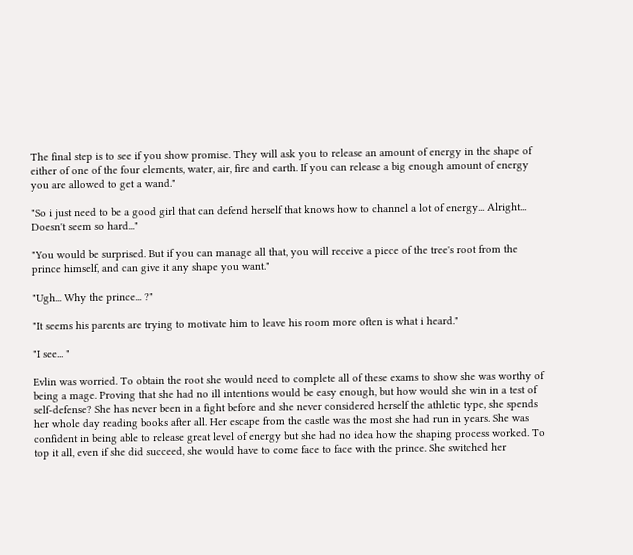The final step is to see if you show promise. They will ask you to release an amount of energy in the shape of either of one of the four elements, water, air, fire and earth. If you can release a big enough amount of energy you are allowed to get a wand."

"So i just need to be a good girl that can defend herself that knows how to channel a lot of energy... Alright... Doesn't seem so hard..."

"You would be surprised. But if you can manage all that, you will receive a piece of the tree's root from the prince himself, and can give it any shape you want."

"Ugh... Why the prince... ?"

"It seems his parents are trying to motivate him to leave his room more often is what i heard."

"I see... "

Evlin was worried. To obtain the root she would need to complete all of these exams to show she was worthy of being a mage. Proving that she had no ill intentions would be easy enough, but how would she win in a test of self-defense? She has never been in a fight before and she never considered herself the athletic type, she spends her whole day reading books after all. Her escape from the castle was the most she had run in years. She was confident in being able to release great level of energy but she had no idea how the shaping process worked. To top it all, even if she did succeed, she would have to come face to face with the prince. She switched her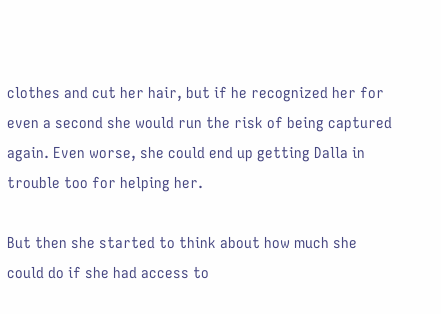clothes and cut her hair, but if he recognized her for even a second she would run the risk of being captured again. Even worse, she could end up getting Dalla in trouble too for helping her.

But then she started to think about how much she could do if she had access to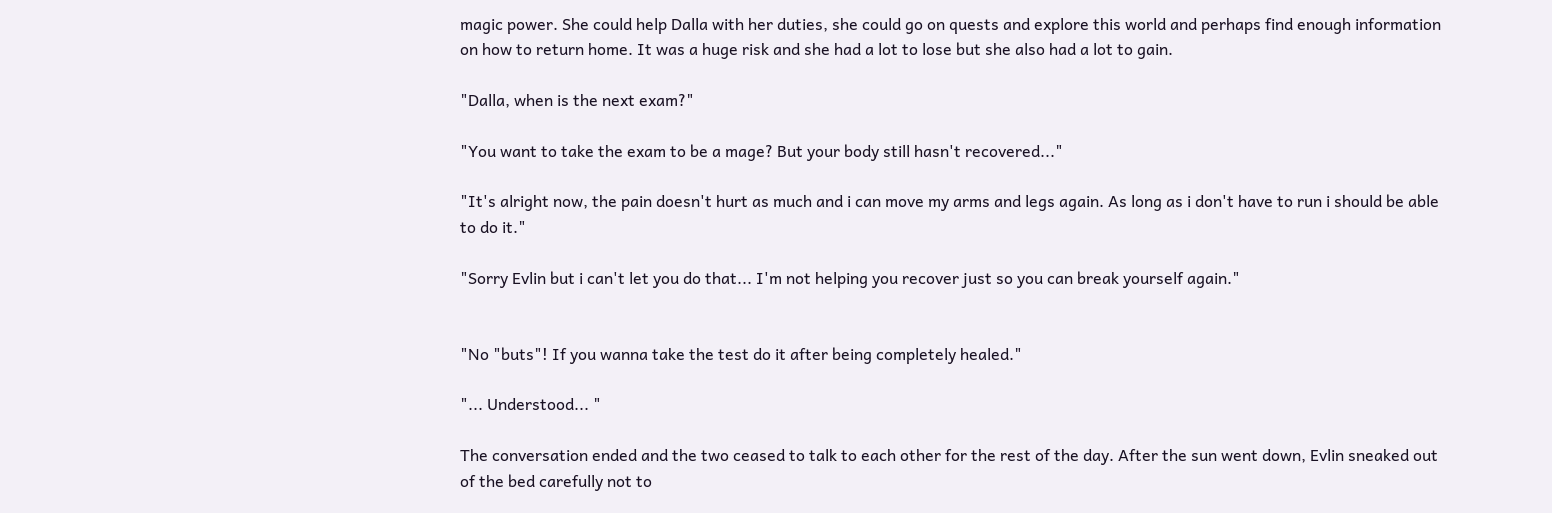magic power. She could help Dalla with her duties, she could go on quests and explore this world and perhaps find enough information on how to return home. It was a huge risk and she had a lot to lose but she also had a lot to gain.

"Dalla, when is the next exam?"

"You want to take the exam to be a mage? But your body still hasn't recovered..."

"It's alright now, the pain doesn't hurt as much and i can move my arms and legs again. As long as i don't have to run i should be able to do it."

"Sorry Evlin but i can't let you do that... I'm not helping you recover just so you can break yourself again."


"No "buts"! If you wanna take the test do it after being completely healed."

"... Understood... "

The conversation ended and the two ceased to talk to each other for the rest of the day. After the sun went down, Evlin sneaked out of the bed carefully not to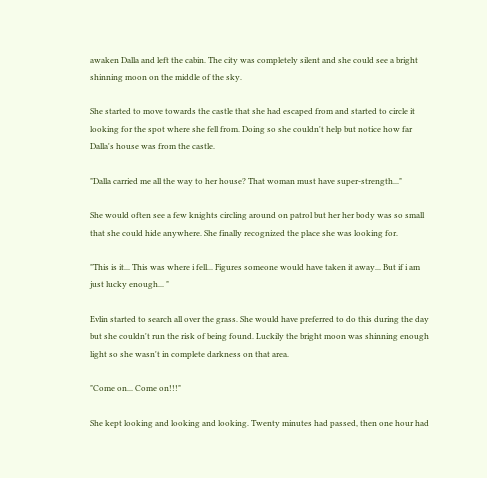awaken Dalla and left the cabin. The city was completely silent and she could see a bright shinning moon on the middle of the sky.

She started to move towards the castle that she had escaped from and started to circle it looking for the spot where she fell from. Doing so she couldn't help but notice how far Dalla's house was from the castle.

"Dalla carried me all the way to her house? That woman must have super-strength..."

She would often see a few knights circling around on patrol but her her body was so small that she could hide anywhere. She finally recognized the place she was looking for.

"This is it... This was where i fell... Figures someone would have taken it away... But if i am just lucky enough... "

Evlin started to search all over the grass. She would have preferred to do this during the day but she couldn't run the risk of being found. Luckily the bright moon was shinning enough light so she wasn't in complete darkness on that area.

"Come on... Come on!!!"

She kept looking and looking and looking. Twenty minutes had passed, then one hour had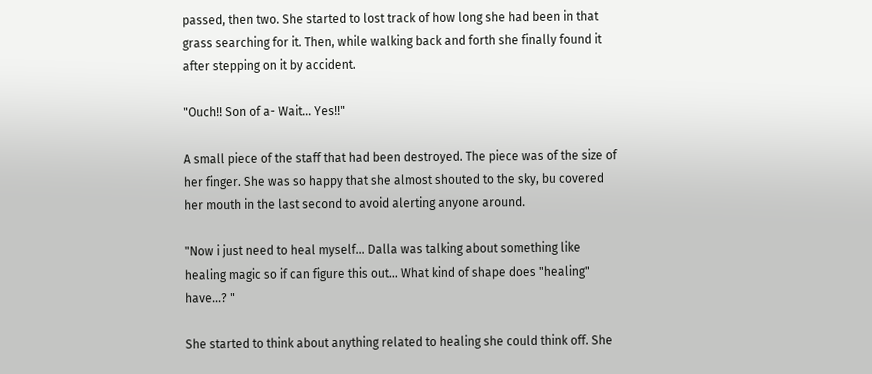passed, then two. She started to lost track of how long she had been in that grass searching for it. Then, while walking back and forth she finally found it after stepping on it by accident.

"Ouch!! Son of a- Wait... Yes!!"

A small piece of the staff that had been destroyed. The piece was of the size of her finger. She was so happy that she almost shouted to the sky, bu covered her mouth in the last second to avoid alerting anyone around.

"Now i just need to heal myself... Dalla was talking about something like healing magic so if can figure this out... What kind of shape does "healing" have...? "

She started to think about anything related to healing she could think off. She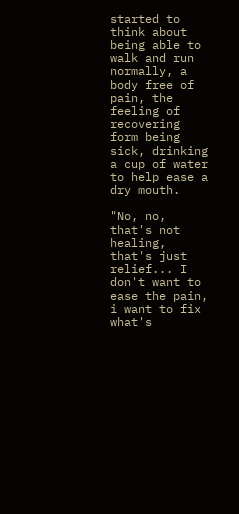started to think about being able to walk and run normally, a body free of pain, the feeling of recovering form being sick, drinking a cup of water to help ease a dry mouth.

"No, no, that's not healing, that's just relief... I don't want to ease the pain, i want to fix what's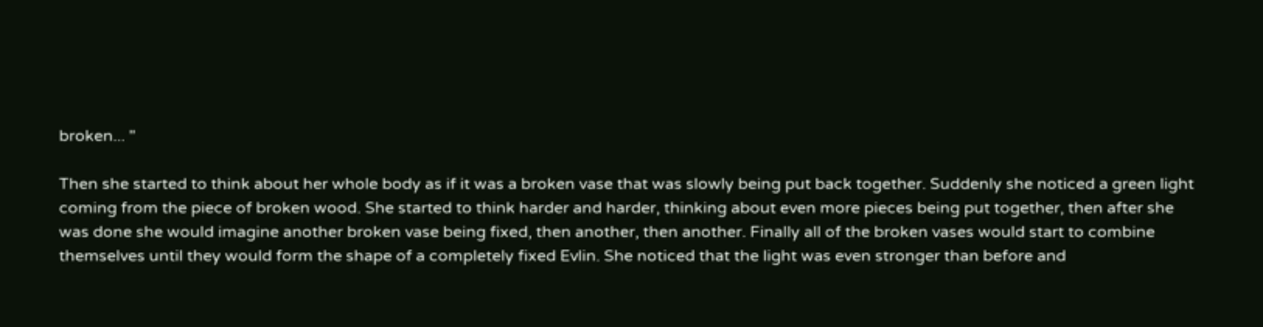broken... "

Then she started to think about her whole body as if it was a broken vase that was slowly being put back together. Suddenly she noticed a green light coming from the piece of broken wood. She started to think harder and harder, thinking about even more pieces being put together, then after she was done she would imagine another broken vase being fixed, then another, then another. Finally all of the broken vases would start to combine themselves until they would form the shape of a completely fixed Evlin. She noticed that the light was even stronger than before and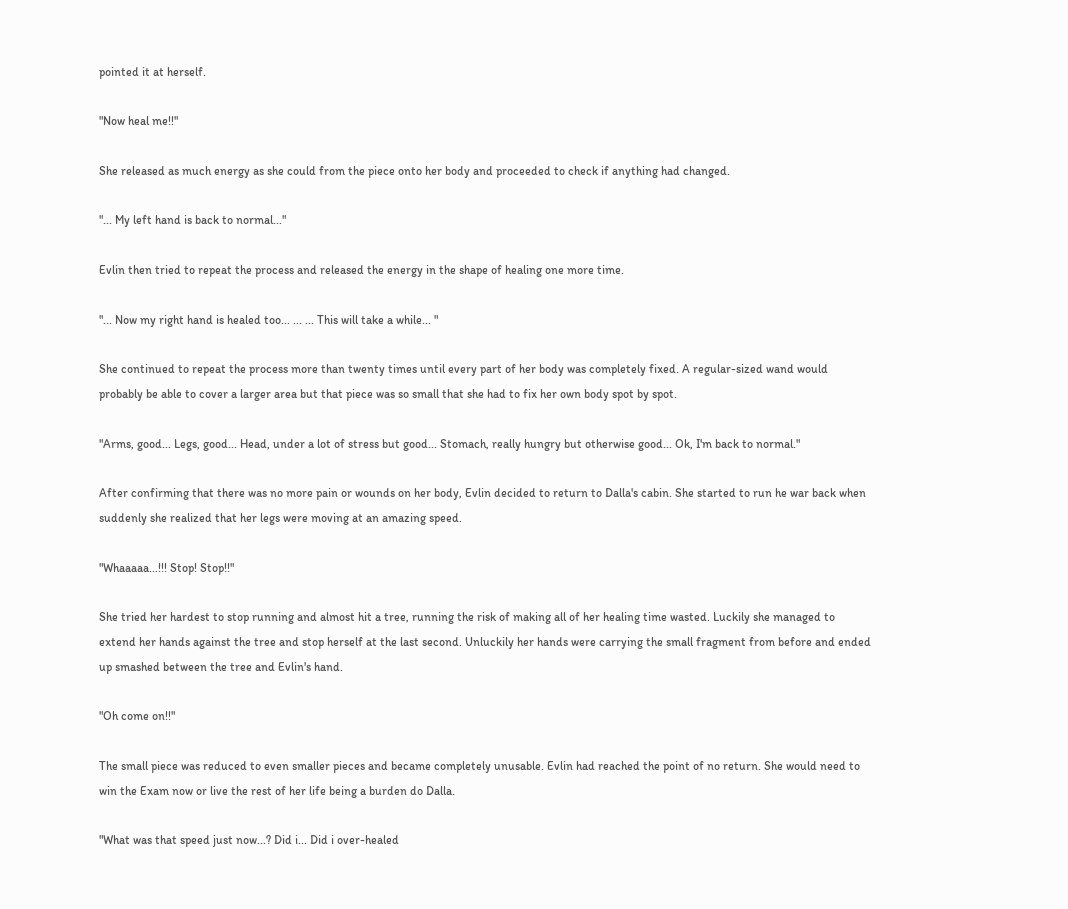pointed it at herself.

"Now heal me!!"

She released as much energy as she could from the piece onto her body and proceeded to check if anything had changed.

"... My left hand is back to normal..."

Evlin then tried to repeat the process and released the energy in the shape of healing one more time.

"... Now my right hand is healed too... ... ... This will take a while... "

She continued to repeat the process more than twenty times until every part of her body was completely fixed. A regular-sized wand would probably be able to cover a larger area but that piece was so small that she had to fix her own body spot by spot.

"Arms, good... Legs, good... Head, under a lot of stress but good... Stomach, really hungry but otherwise good... Ok, I'm back to normal."

After confirming that there was no more pain or wounds on her body, Evlin decided to return to Dalla's cabin. She started to run he war back when suddenly she realized that her legs were moving at an amazing speed.

"Whaaaaa...!!! Stop! Stop!!"

She tried her hardest to stop running and almost hit a tree, running the risk of making all of her healing time wasted. Luckily she managed to extend her hands against the tree and stop herself at the last second. Unluckily her hands were carrying the small fragment from before and ended up smashed between the tree and Evlin's hand.

"Oh come on!!"

The small piece was reduced to even smaller pieces and became completely unusable. Evlin had reached the point of no return. She would need to win the Exam now or live the rest of her life being a burden do Dalla.

"What was that speed just now...? Did i... Did i over-healed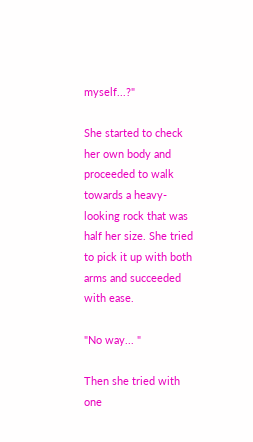myself...?"

She started to check her own body and proceeded to walk towards a heavy-looking rock that was half her size. She tried to pick it up with both arms and succeeded with ease.

"No way... "

Then she tried with one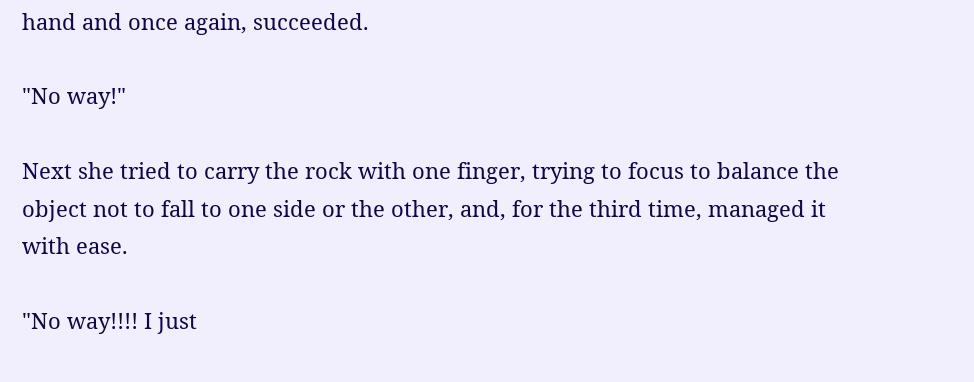hand and once again, succeeded.

"No way!"

Next she tried to carry the rock with one finger, trying to focus to balance the object not to fall to one side or the other, and, for the third time, managed it with ease.

"No way!!!! I just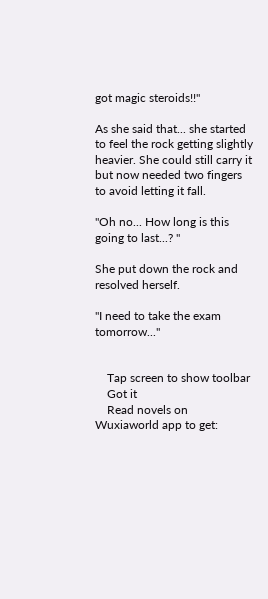got magic steroids!!"

As she said that... she started to feel the rock getting slightly heavier. She could still carry it but now needed two fingers to avoid letting it fall.

"Oh no... How long is this going to last...? "

She put down the rock and resolved herself.

"I need to take the exam tomorrow..."


    Tap screen to show toolbar
    Got it
    Read novels on Wuxiaworld app to get: